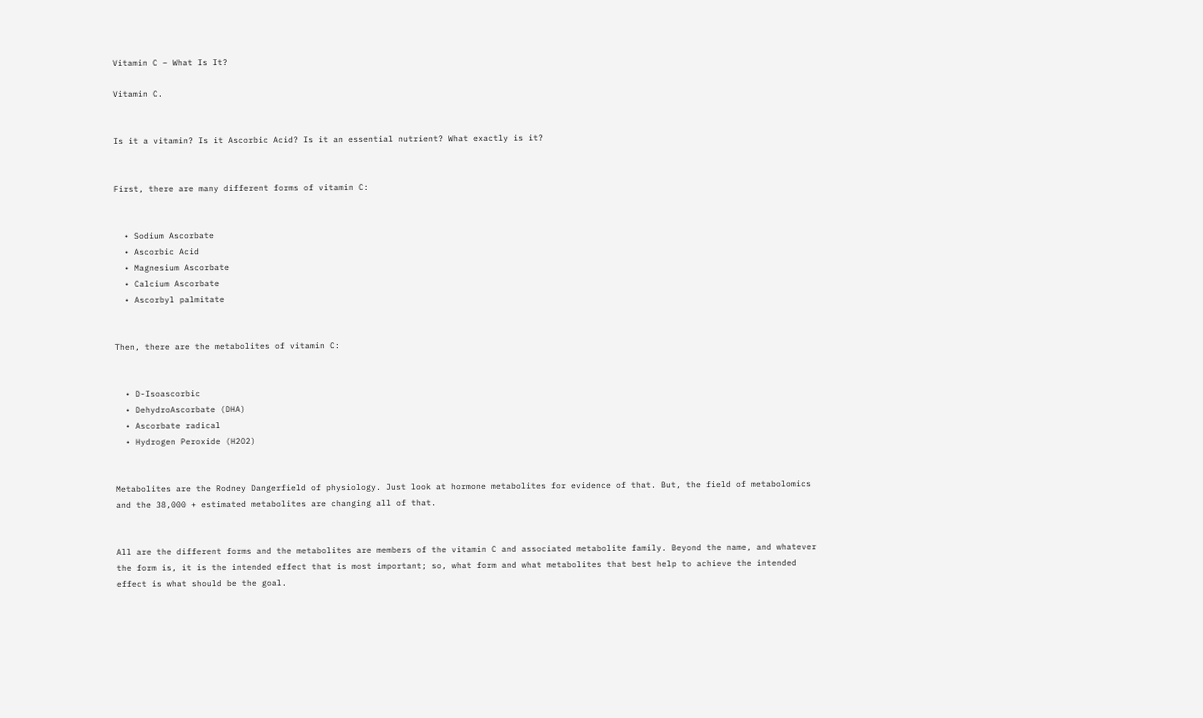Vitamin C – What Is It?

Vitamin C.


Is it a vitamin? Is it Ascorbic Acid? Is it an essential nutrient? What exactly is it?


First, there are many different forms of vitamin C:


  • Sodium Ascorbate
  • Ascorbic Acid
  • Magnesium Ascorbate
  • Calcium Ascorbate
  • Ascorbyl palmitate


Then, there are the metabolites of vitamin C:


  • D-Isoascorbic
  • DehydroAscorbate (DHA)
  • Ascorbate radical
  • Hydrogen Peroxide (H2O2)


Metabolites are the Rodney Dangerfield of physiology. Just look at hormone metabolites for evidence of that. But, the field of metabolomics and the 38,000 + estimated metabolites are changing all of that.


All are the different forms and the metabolites are members of the vitamin C and associated metabolite family. Beyond the name, and whatever the form is, it is the intended effect that is most important; so, what form and what metabolites that best help to achieve the intended effect is what should be the goal.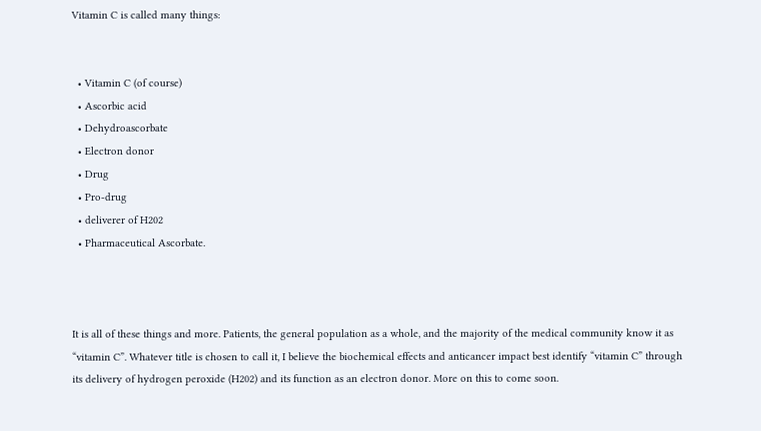Vitamin C is called many things:


  • Vitamin C (of course)
  • Ascorbic acid
  • Dehydroascorbate
  • Electron donor
  • Drug
  • Pro-drug
  • deliverer of H202
  • Pharmaceutical Ascorbate.



It is all of these things and more. Patients, the general population as a whole, and the majority of the medical community know it as “vitamin C”. Whatever title is chosen to call it, I believe the biochemical effects and anticancer impact best identify “vitamin C” through its delivery of hydrogen peroxide (H202) and its function as an electron donor. More on this to come soon.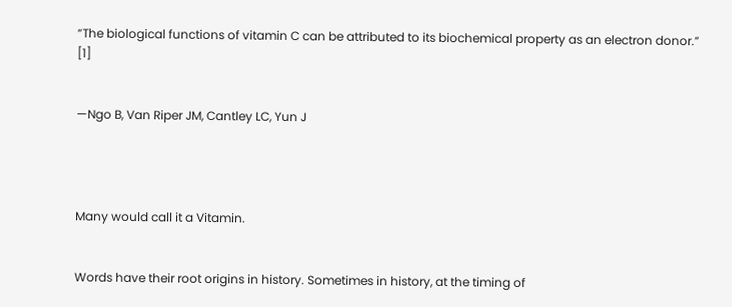“The biological functions of vitamin C can be attributed to its biochemical property as an electron donor.” [1]


—Ngo B, Van Riper JM, Cantley LC, Yun J




Many would call it a Vitamin.


Words have their root origins in history. Sometimes in history, at the timing of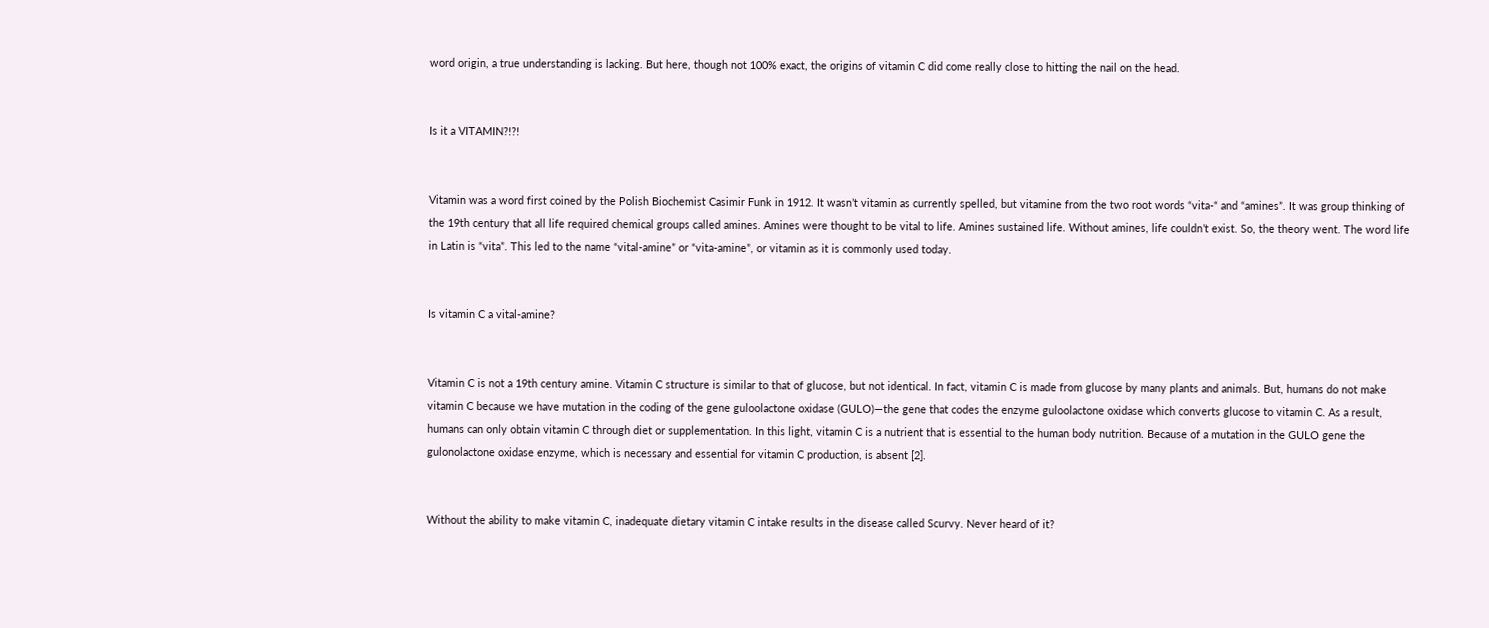word origin, a true understanding is lacking. But here, though not 100% exact, the origins of vitamin C did come really close to hitting the nail on the head.


Is it a VITAMIN?!?!


Vitamin was a word first coined by the Polish Biochemist Casimir Funk in 1912. It wasn’t vitamin as currently spelled, but vitamine from the two root words “vita-“ and “amines”. It was group thinking of the 19th century that all life required chemical groups called amines. Amines were thought to be vital to life. Amines sustained life. Without amines, life couldn’t exist. So, the theory went. The word life in Latin is “vita”. This led to the name “vital-amine” or “vita-amine”, or vitamin as it is commonly used today.


Is vitamin C a vital-amine?


Vitamin C is not a 19th century amine. Vitamin C structure is similar to that of glucose, but not identical. In fact, vitamin C is made from glucose by many plants and animals. But, humans do not make vitamin C because we have mutation in the coding of the gene guloolactone oxidase (GULO)—the gene that codes the enzyme guloolactone oxidase which converts glucose to vitamin C. As a result, humans can only obtain vitamin C through diet or supplementation. In this light, vitamin C is a nutrient that is essential to the human body nutrition. Because of a mutation in the GULO gene the gulonolactone oxidase enzyme, which is necessary and essential for vitamin C production, is absent [2].


Without the ability to make vitamin C, inadequate dietary vitamin C intake results in the disease called Scurvy. Never heard of it?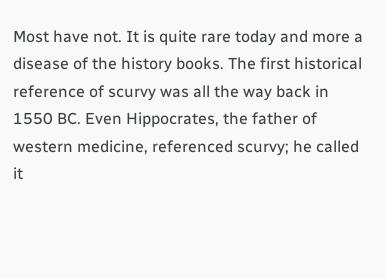Most have not. It is quite rare today and more a disease of the history books. The first historical reference of scurvy was all the way back in 1550 BC. Even Hippocrates, the father of western medicine, referenced scurvy; he called it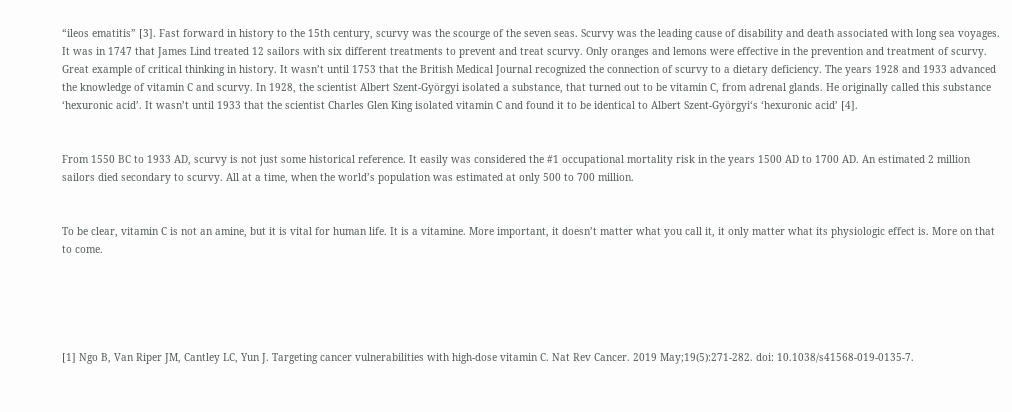“ileos ematitis” [3]. Fast forward in history to the 15th century, scurvy was the scourge of the seven seas. Scurvy was the leading cause of disability and death associated with long sea voyages. It was in 1747 that James Lind treated 12 sailors with six different treatments to prevent and treat scurvy. Only oranges and lemons were effective in the prevention and treatment of scurvy. Great example of critical thinking in history. It wasn’t until 1753 that the British Medical Journal recognized the connection of scurvy to a dietary deficiency. The years 1928 and 1933 advanced the knowledge of vitamin C and scurvy. In 1928, the scientist Albert Szent-Györgyi isolated a substance, that turned out to be vitamin C, from adrenal glands. He originally called this substance ‘hexuronic acid’. It wasn’t until 1933 that the scientist Charles Glen King isolated vitamin C and found it to be identical to Albert Szent-Györgyi‘s ‘hexuronic acid’ [4].


From 1550 BC to 1933 AD, scurvy is not just some historical reference. It easily was considered the #1 occupational mortality risk in the years 1500 AD to 1700 AD. An estimated 2 million sailors died secondary to scurvy. All at a time, when the world’s population was estimated at only 500 to 700 million.


To be clear, vitamin C is not an amine, but it is vital for human life. It is a vitamine. More important, it doesn’t matter what you call it, it only matter what its physiologic effect is. More on that to come.





[1] Ngo B, Van Riper JM, Cantley LC, Yun J. Targeting cancer vulnerabilities with high-dose vitamin C. Nat Rev Cancer. 2019 May;19(5):271-282. doi: 10.1038/s41568-019-0135-7.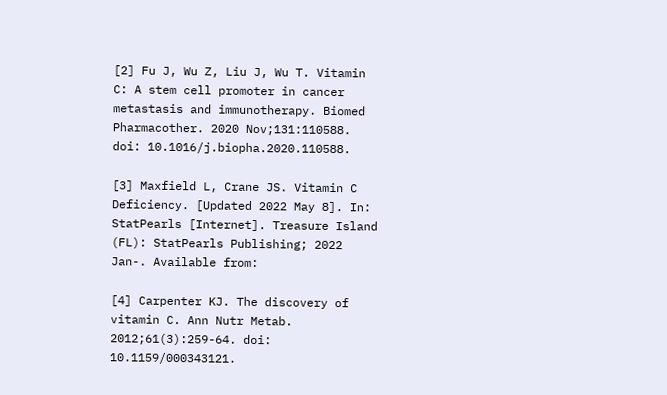[2] Fu J, Wu Z, Liu J, Wu T. Vitamin C: A stem cell promoter in cancer metastasis and immunotherapy. Biomed Pharmacother. 2020 Nov;131:110588. doi: 10.1016/j.biopha.2020.110588.

[3] Maxfield L, Crane JS. Vitamin C Deficiency. [Updated 2022 May 8]. In: StatPearls [Internet]. Treasure Island (FL): StatPearls Publishing; 2022 Jan-. Available from:

[4] Carpenter KJ. The discovery of vitamin C. Ann Nutr Metab. 2012;61(3):259-64. doi: 10.1159/000343121.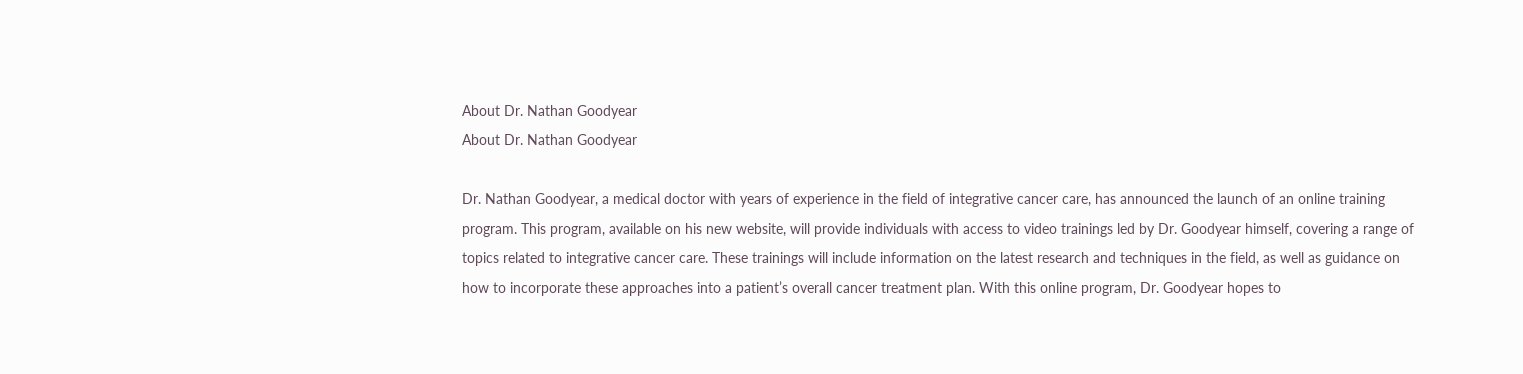About Dr. Nathan Goodyear
About Dr. Nathan Goodyear

Dr. Nathan Goodyear, a medical doctor with years of experience in the field of integrative cancer care, has announced the launch of an online training program. This program, available on his new website, will provide individuals with access to video trainings led by Dr. Goodyear himself, covering a range of topics related to integrative cancer care. These trainings will include information on the latest research and techniques in the field, as well as guidance on how to incorporate these approaches into a patient’s overall cancer treatment plan. With this online program, Dr. Goodyear hopes to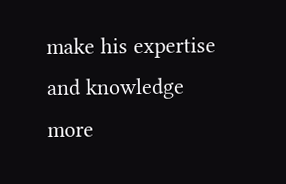make his expertise and knowledge more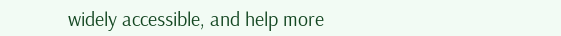widely accessible, and help more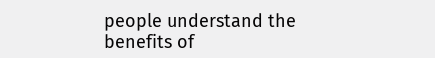people understand the benefits of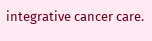integrative cancer care.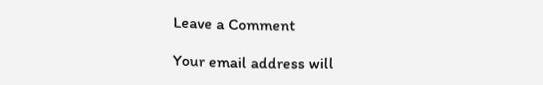Leave a Comment

Your email address will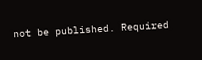not be published. Required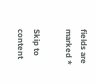fields are marked *

Skip to content